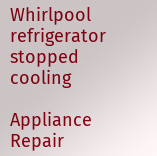Whirlpool refrigerator stopped cooling

Appliance Repair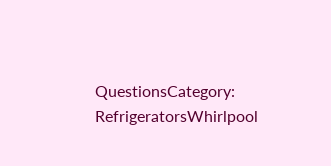QuestionsCategory: RefrigeratorsWhirlpool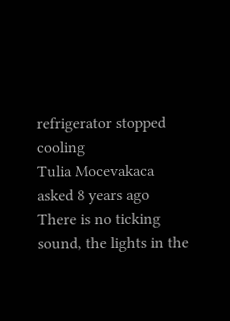refrigerator stopped cooling
Tulia Mocevakaca asked 8 years ago
There is no ticking sound, the lights in the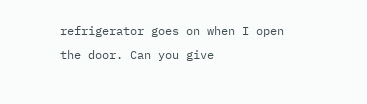refrigerator goes on when I open the door. Can you give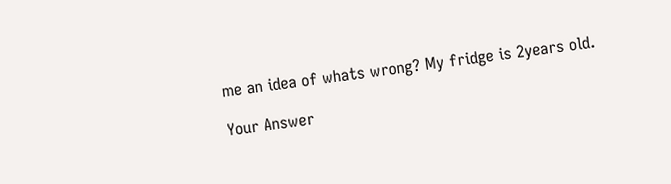me an idea of whats wrong? My fridge is 2years old.

Your Answer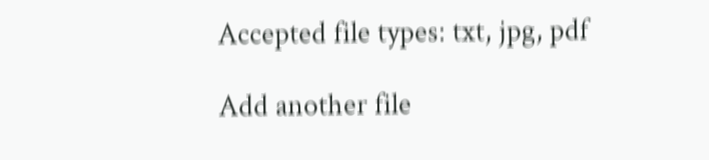Accepted file types: txt, jpg, pdf

Add another file